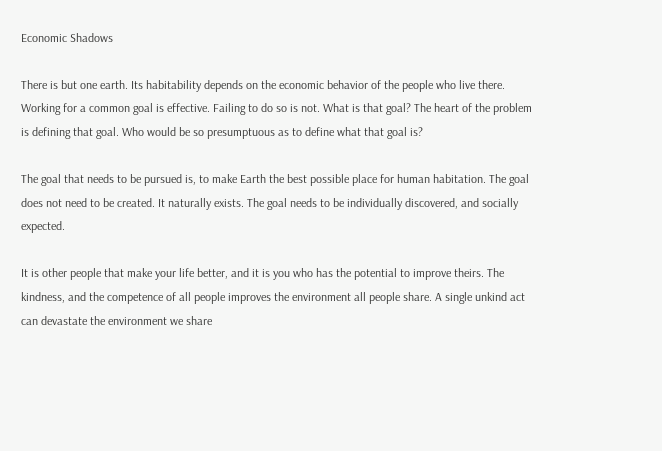Economic Shadows

There is but one earth. Its habitability depends on the economic behavior of the people who live there. Working for a common goal is effective. Failing to do so is not. What is that goal? The heart of the problem is defining that goal. Who would be so presumptuous as to define what that goal is?

The goal that needs to be pursued is, to make Earth the best possible place for human habitation. The goal does not need to be created. It naturally exists. The goal needs to be individually discovered, and socially expected.

It is other people that make your life better, and it is you who has the potential to improve theirs. The kindness, and the competence of all people improves the environment all people share. A single unkind act can devastate the environment we share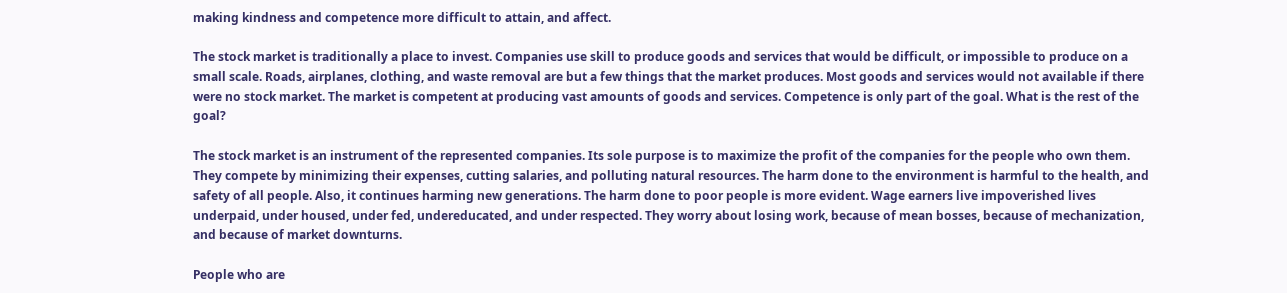making kindness and competence more difficult to attain, and affect.

The stock market is traditionally a place to invest. Companies use skill to produce goods and services that would be difficult, or impossible to produce on a small scale. Roads, airplanes, clothing, and waste removal are but a few things that the market produces. Most goods and services would not available if there were no stock market. The market is competent at producing vast amounts of goods and services. Competence is only part of the goal. What is the rest of the goal?

The stock market is an instrument of the represented companies. Its sole purpose is to maximize the profit of the companies for the people who own them. They compete by minimizing their expenses, cutting salaries, and polluting natural resources. The harm done to the environment is harmful to the health, and safety of all people. Also, it continues harming new generations. The harm done to poor people is more evident. Wage earners live impoverished lives underpaid, under housed, under fed, undereducated, and under respected. They worry about losing work, because of mean bosses, because of mechanization, and because of market downturns.

People who are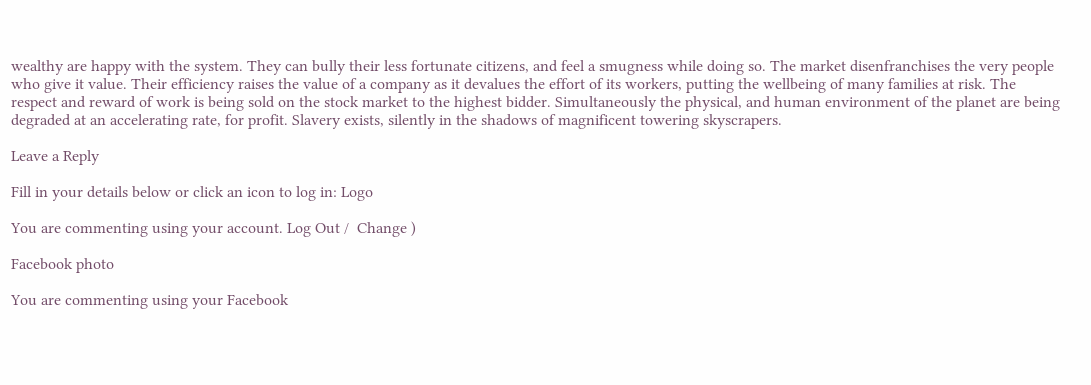wealthy are happy with the system. They can bully their less fortunate citizens, and feel a smugness while doing so. The market disenfranchises the very people who give it value. Their efficiency raises the value of a company as it devalues the effort of its workers, putting the wellbeing of many families at risk. The respect and reward of work is being sold on the stock market to the highest bidder. Simultaneously the physical, and human environment of the planet are being degraded at an accelerating rate, for profit. Slavery exists, silently in the shadows of magnificent towering skyscrapers.

Leave a Reply

Fill in your details below or click an icon to log in: Logo

You are commenting using your account. Log Out /  Change )

Facebook photo

You are commenting using your Facebook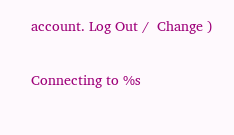account. Log Out /  Change )

Connecting to %s